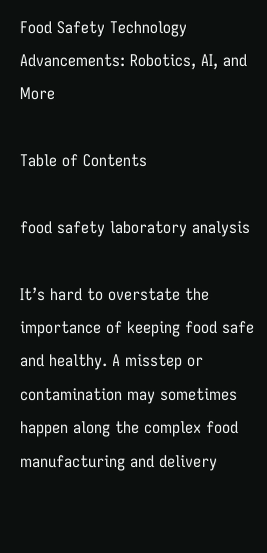Food Safety Technology Advancements: Robotics, AI, and More

Table of Contents

food safety laboratory analysis

It’s hard to overstate the importance of keeping food safe and healthy. A misstep or contamination may sometimes happen along the complex food manufacturing and delivery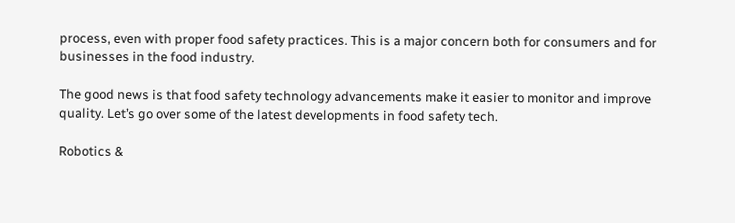process, even with proper food safety practices. This is a major concern both for consumers and for businesses in the food industry.

The good news is that food safety technology advancements make it easier to monitor and improve quality. Let’s go over some of the latest developments in food safety tech.

Robotics &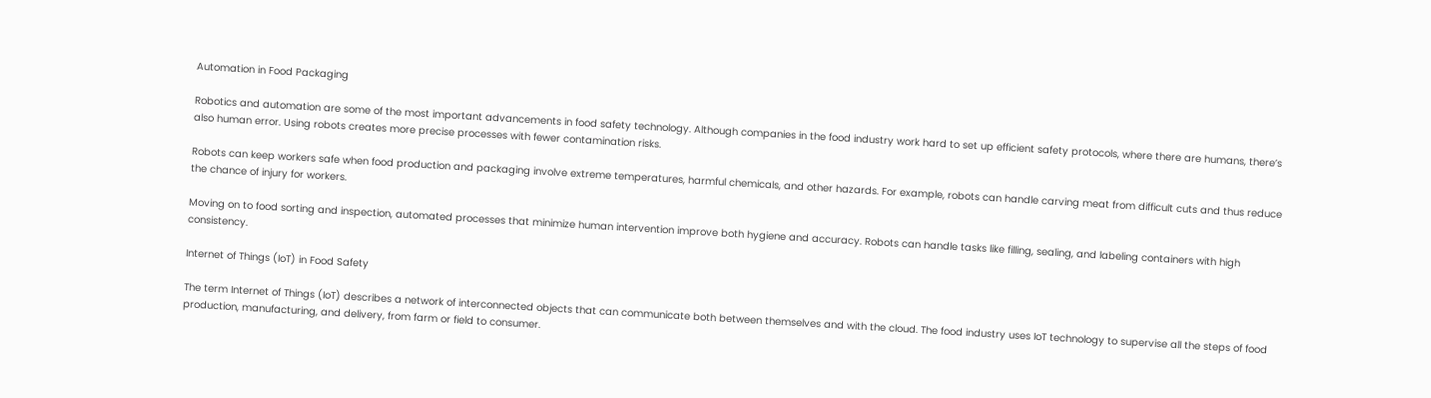Automation in Food Packaging

Robotics and automation are some of the most important advancements in food safety technology. Although companies in the food industry work hard to set up efficient safety protocols, where there are humans, there’s also human error. Using robots creates more precise processes with fewer contamination risks.

Robots can keep workers safe when food production and packaging involve extreme temperatures, harmful chemicals, and other hazards. For example, robots can handle carving meat from difficult cuts and thus reduce the chance of injury for workers.

Moving on to food sorting and inspection, automated processes that minimize human intervention improve both hygiene and accuracy. Robots can handle tasks like filling, sealing, and labeling containers with high consistency.

Internet of Things (IoT) in Food Safety

The term Internet of Things (IoT) describes a network of interconnected objects that can communicate both between themselves and with the cloud. The food industry uses IoT technology to supervise all the steps of food production, manufacturing, and delivery, from farm or field to consumer.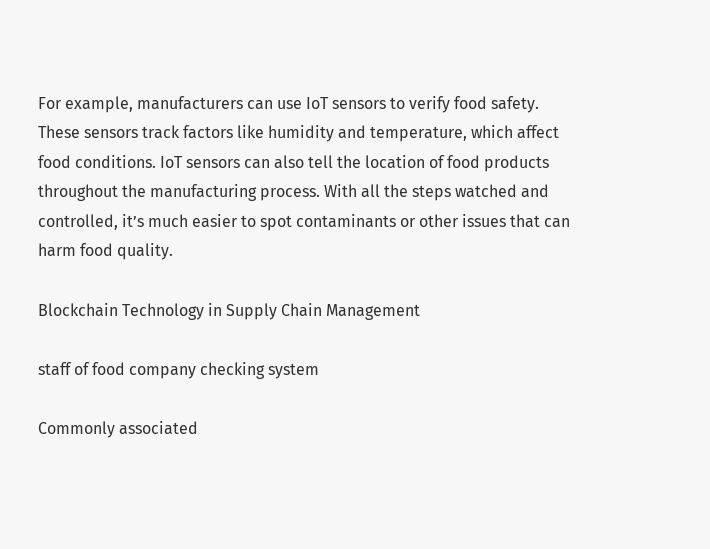For example, manufacturers can use IoT sensors to verify food safety. These sensors track factors like humidity and temperature, which affect food conditions. IoT sensors can also tell the location of food products throughout the manufacturing process. With all the steps watched and controlled, it’s much easier to spot contaminants or other issues that can harm food quality.

Blockchain Technology in Supply Chain Management

staff of food company checking system

Commonly associated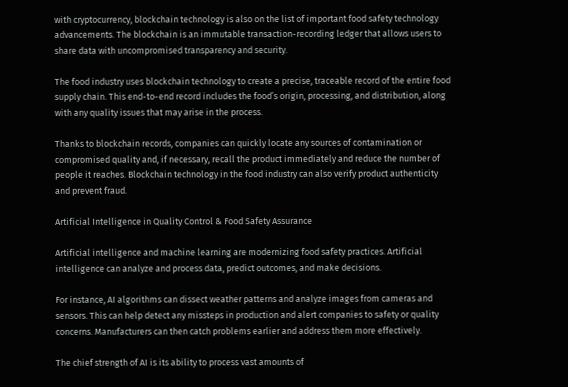with cryptocurrency, blockchain technology is also on the list of important food safety technology advancements. The blockchain is an immutable transaction-recording ledger that allows users to share data with uncompromised transparency and security.

The food industry uses blockchain technology to create a precise, traceable record of the entire food supply chain. This end-to-end record includes the food’s origin, processing, and distribution, along with any quality issues that may arise in the process.

Thanks to blockchain records, companies can quickly locate any sources of contamination or compromised quality and, if necessary, recall the product immediately and reduce the number of people it reaches. Blockchain technology in the food industry can also verify product authenticity and prevent fraud.

Artificial Intelligence in Quality Control & Food Safety Assurance

Artificial intelligence and machine learning are modernizing food safety practices. Artificial intelligence can analyze and process data, predict outcomes, and make decisions.

For instance, AI algorithms can dissect weather patterns and analyze images from cameras and sensors. This can help detect any missteps in production and alert companies to safety or quality concerns. Manufacturers can then catch problems earlier and address them more effectively.

The chief strength of AI is its ability to process vast amounts of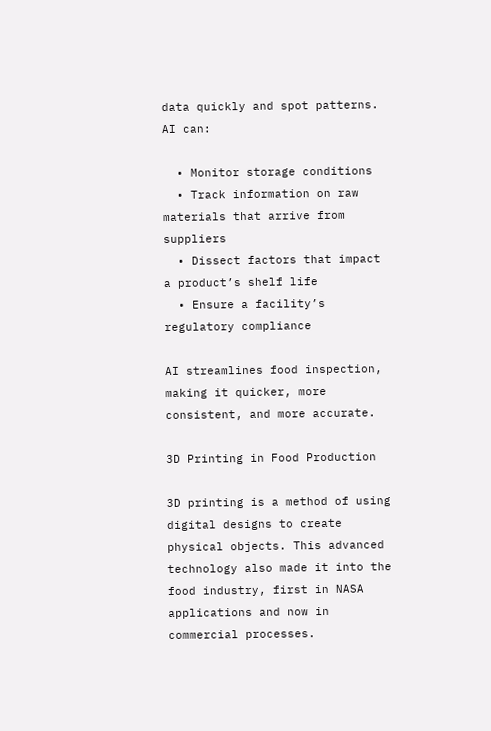data quickly and spot patterns. AI can:

  • Monitor storage conditions
  • Track information on raw materials that arrive from suppliers
  • Dissect factors that impact a product’s shelf life
  • Ensure a facility’s regulatory compliance

AI streamlines food inspection, making it quicker, more consistent, and more accurate.

3D Printing in Food Production

3D printing is a method of using digital designs to create physical objects. This advanced technology also made it into the food industry, first in NASA applications and now in commercial processes.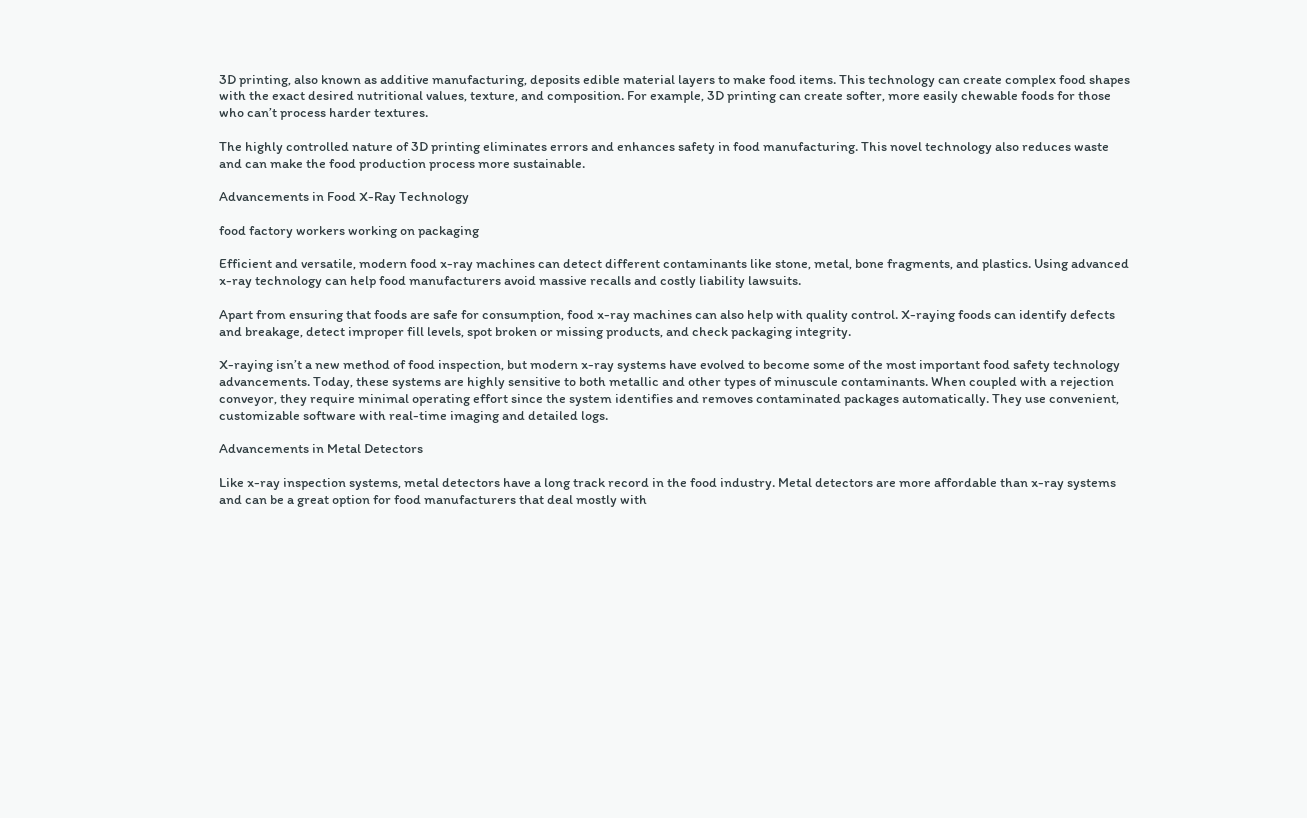3D printing, also known as additive manufacturing, deposits edible material layers to make food items. This technology can create complex food shapes with the exact desired nutritional values, texture, and composition. For example, 3D printing can create softer, more easily chewable foods for those who can’t process harder textures.

The highly controlled nature of 3D printing eliminates errors and enhances safety in food manufacturing. This novel technology also reduces waste and can make the food production process more sustainable.

Advancements in Food X-Ray Technology

food factory workers working on packaging

Efficient and versatile, modern food x-ray machines can detect different contaminants like stone, metal, bone fragments, and plastics. Using advanced x-ray technology can help food manufacturers avoid massive recalls and costly liability lawsuits.

Apart from ensuring that foods are safe for consumption, food x-ray machines can also help with quality control. X-raying foods can identify defects and breakage, detect improper fill levels, spot broken or missing products, and check packaging integrity.

X-raying isn’t a new method of food inspection, but modern x-ray systems have evolved to become some of the most important food safety technology advancements. Today, these systems are highly sensitive to both metallic and other types of minuscule contaminants. When coupled with a rejection conveyor, they require minimal operating effort since the system identifies and removes contaminated packages automatically. They use convenient, customizable software with real-time imaging and detailed logs.

Advancements in Metal Detectors

Like x-ray inspection systems, metal detectors have a long track record in the food industry. Metal detectors are more affordable than x-ray systems and can be a great option for food manufacturers that deal mostly with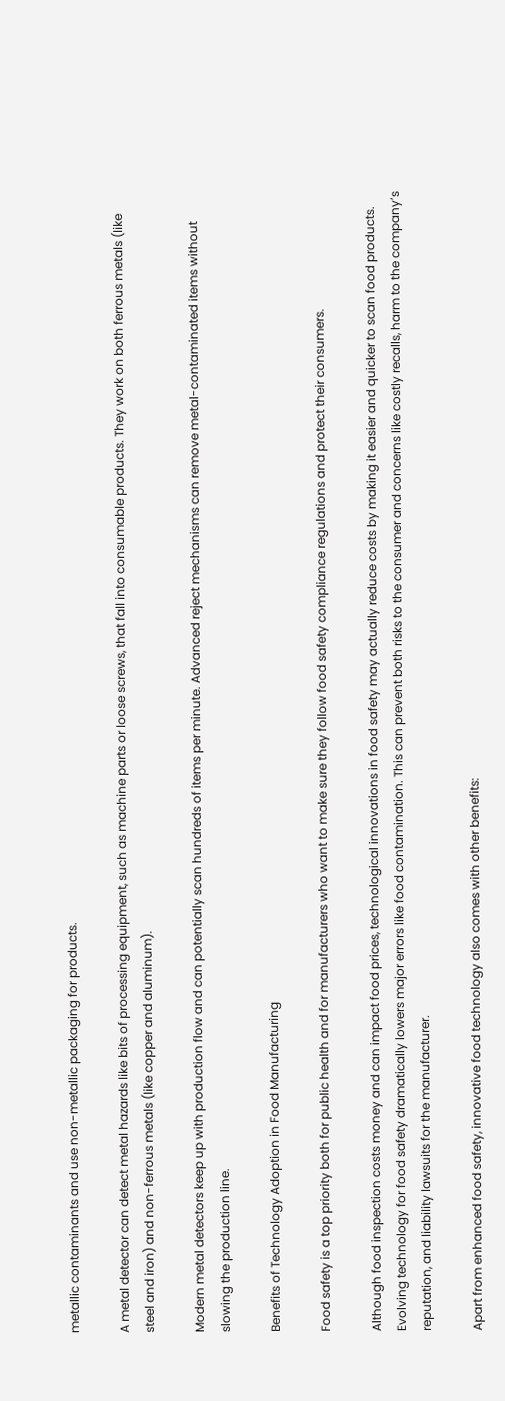metallic contaminants and use non-metallic packaging for products.

A metal detector can detect metal hazards like bits of processing equipment, such as machine parts or loose screws, that fall into consumable products. They work on both ferrous metals (like steel and iron) and non-ferrous metals (like copper and aluminum).

Modern metal detectors keep up with production flow and can potentially scan hundreds of items per minute. Advanced reject mechanisms can remove metal-contaminated items without slowing the production line.

Benefits of Technology Adoption in Food Manufacturing

Food safety is a top priority both for public health and for manufacturers who want to make sure they follow food safety compliance regulations and protect their consumers.

Although food inspection costs money and can impact food prices, technological innovations in food safety may actually reduce costs by making it easier and quicker to scan food products. Evolving technology for food safety dramatically lowers major errors like food contamination. This can prevent both risks to the consumer and concerns like costly recalls, harm to the company’s reputation, and liability lawsuits for the manufacturer.

Apart from enhanced food safety, innovative food technology also comes with other benefits: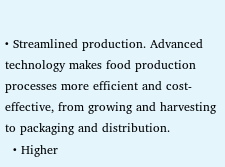• Streamlined production. Advanced technology makes food production processes more efficient and cost-effective, from growing and harvesting to packaging and distribution.
  • Higher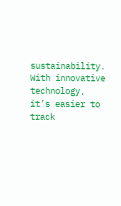sustainability. With innovative technology, it’s easier to track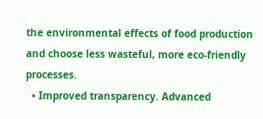the environmental effects of food production and choose less wasteful, more eco-friendly processes.
  • Improved transparency. Advanced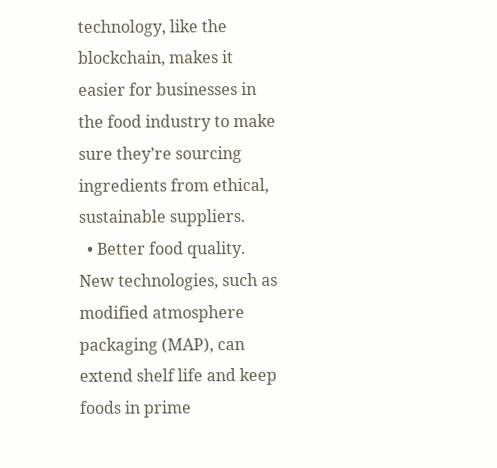technology, like the blockchain, makes it easier for businesses in the food industry to make sure they’re sourcing ingredients from ethical, sustainable suppliers.
  • Better food quality. New technologies, such as modified atmosphere packaging (MAP), can extend shelf life and keep foods in prime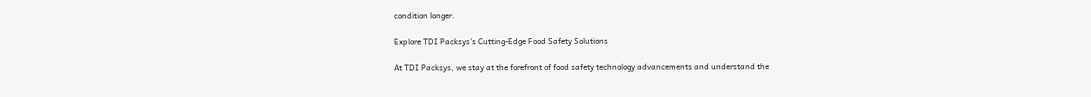condition longer.

Explore TDI Packsys’s Cutting-Edge Food Safety Solutions

At TDI Packsys, we stay at the forefront of food safety technology advancements and understand the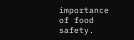importance of food safety.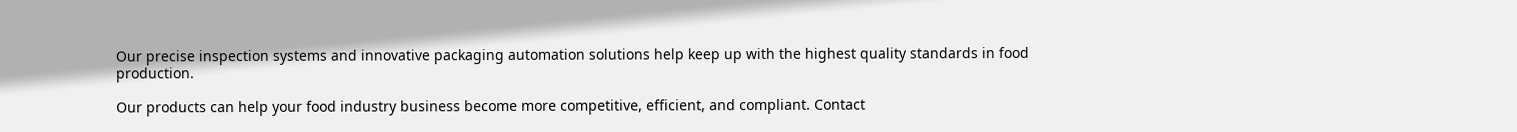Our precise inspection systems and innovative packaging automation solutions help keep up with the highest quality standards in food production.

Our products can help your food industry business become more competitive, efficient, and compliant. Contact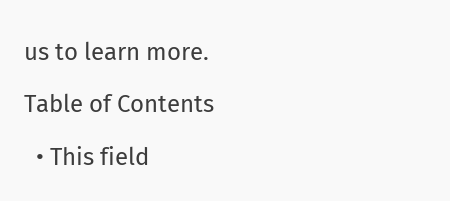us to learn more.

Table of Contents

  • This field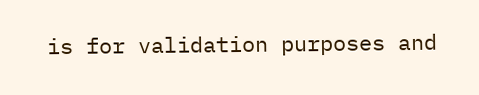is for validation purposes and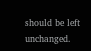should be left unchanged.